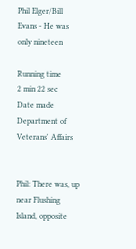Phil Elger/Bill Evans - He was only nineteen

Running time
2 min 22 sec
Date made
Department of Veterans' Affairs


Phil: There was, up near Flushing Island, opposite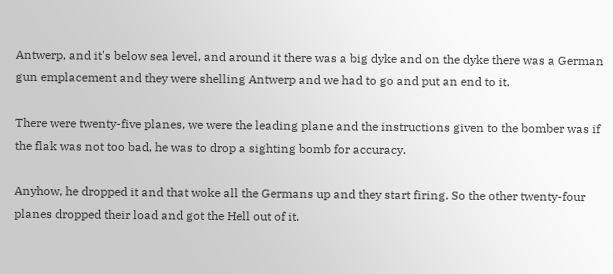Antwerp, and it's below sea level, and around it there was a big dyke and on the dyke there was a German gun emplacement and they were shelling Antwerp and we had to go and put an end to it.

There were twenty-five planes, we were the leading plane and the instructions given to the bomber was if the flak was not too bad, he was to drop a sighting bomb for accuracy.

Anyhow, he dropped it and that woke all the Germans up and they start firing. So the other twenty-four planes dropped their load and got the Hell out of it.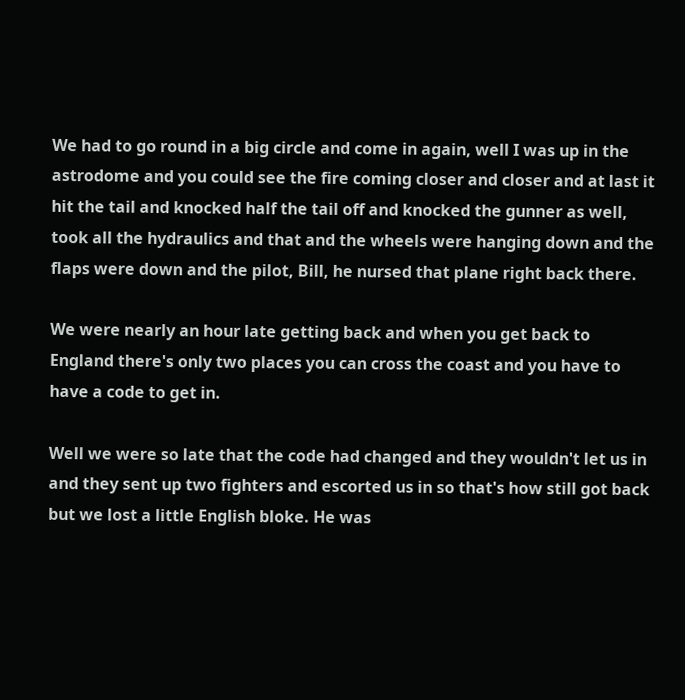We had to go round in a big circle and come in again, well I was up in the astrodome and you could see the fire coming closer and closer and at last it hit the tail and knocked half the tail off and knocked the gunner as well, took all the hydraulics and that and the wheels were hanging down and the flaps were down and the pilot, Bill, he nursed that plane right back there.

We were nearly an hour late getting back and when you get back to England there's only two places you can cross the coast and you have to have a code to get in.

Well we were so late that the code had changed and they wouldn't let us in and they sent up two fighters and escorted us in so that's how still got back but we lost a little English bloke. He was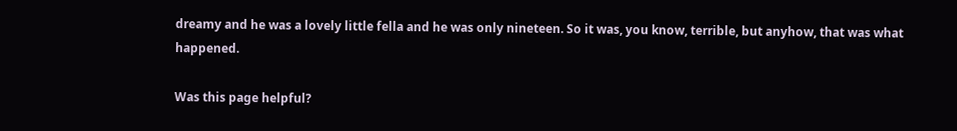dreamy and he was a lovely little fella and he was only nineteen. So it was, you know, terrible, but anyhow, that was what happened.

Was this page helpful?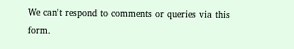We can't respond to comments or queries via this form.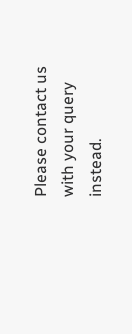Please contact us with your query instead.